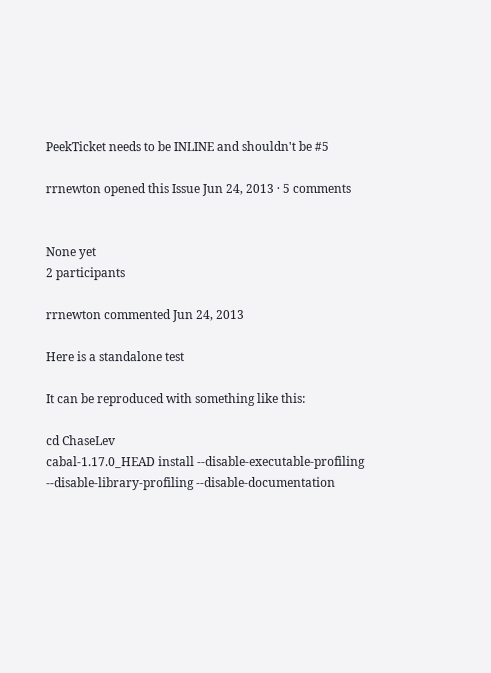PeekTicket needs to be INLINE and shouldn't be #5

rrnewton opened this Issue Jun 24, 2013 · 5 comments


None yet
2 participants

rrnewton commented Jun 24, 2013

Here is a standalone test

It can be reproduced with something like this:

cd ChaseLev
cabal-1.17.0_HEAD install --disable-executable-profiling --disable-library-profiling --disable-documentation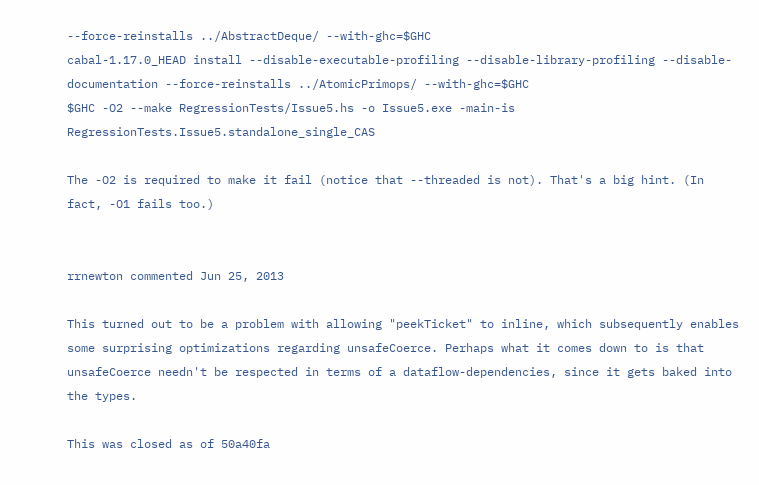--force-reinstalls ../AbstractDeque/ --with-ghc=$GHC
cabal-1.17.0_HEAD install --disable-executable-profiling --disable-library-profiling --disable-documentation --force-reinstalls ../AtomicPrimops/ --with-ghc=$GHC
$GHC -O2 --make RegressionTests/Issue5.hs -o Issue5.exe -main-is RegressionTests.Issue5.standalone_single_CAS

The -O2 is required to make it fail (notice that --threaded is not). That's a big hint. (In fact, -O1 fails too.)


rrnewton commented Jun 25, 2013

This turned out to be a problem with allowing "peekTicket" to inline, which subsequently enables some surprising optimizations regarding unsafeCoerce. Perhaps what it comes down to is that unsafeCoerce needn't be respected in terms of a dataflow-dependencies, since it gets baked into the types.

This was closed as of 50a40fa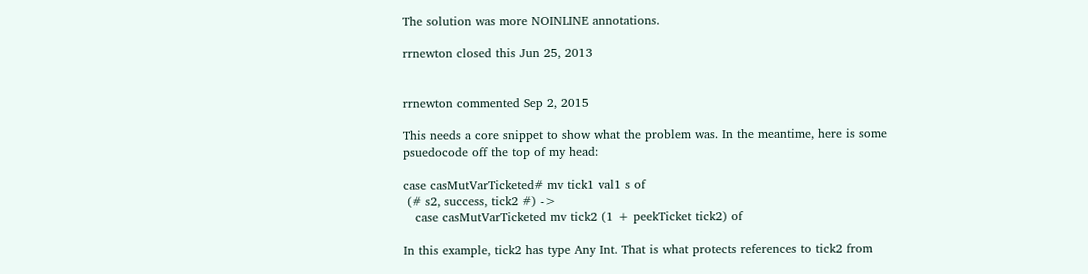The solution was more NOINLINE annotations.

rrnewton closed this Jun 25, 2013


rrnewton commented Sep 2, 2015

This needs a core snippet to show what the problem was. In the meantime, here is some psuedocode off the top of my head:

case casMutVarTicketed# mv tick1 val1 s of
 (# s2, success, tick2 #) ->
   case casMutVarTicketed mv tick2 (1 + peekTicket tick2) of

In this example, tick2 has type Any Int. That is what protects references to tick2 from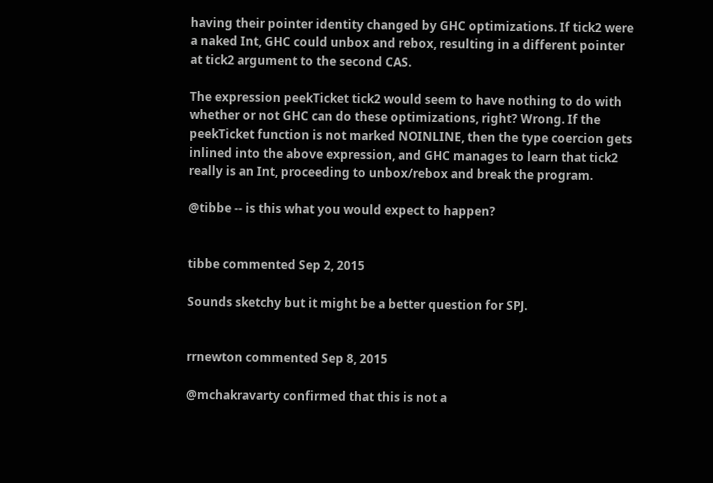having their pointer identity changed by GHC optimizations. If tick2 were a naked Int, GHC could unbox and rebox, resulting in a different pointer at tick2 argument to the second CAS.

The expression peekTicket tick2 would seem to have nothing to do with whether or not GHC can do these optimizations, right? Wrong. If the peekTicket function is not marked NOINLINE, then the type coercion gets inlined into the above expression, and GHC manages to learn that tick2 really is an Int, proceeding to unbox/rebox and break the program.

@tibbe -- is this what you would expect to happen?


tibbe commented Sep 2, 2015

Sounds sketchy but it might be a better question for SPJ.


rrnewton commented Sep 8, 2015

@mchakravarty confirmed that this is not a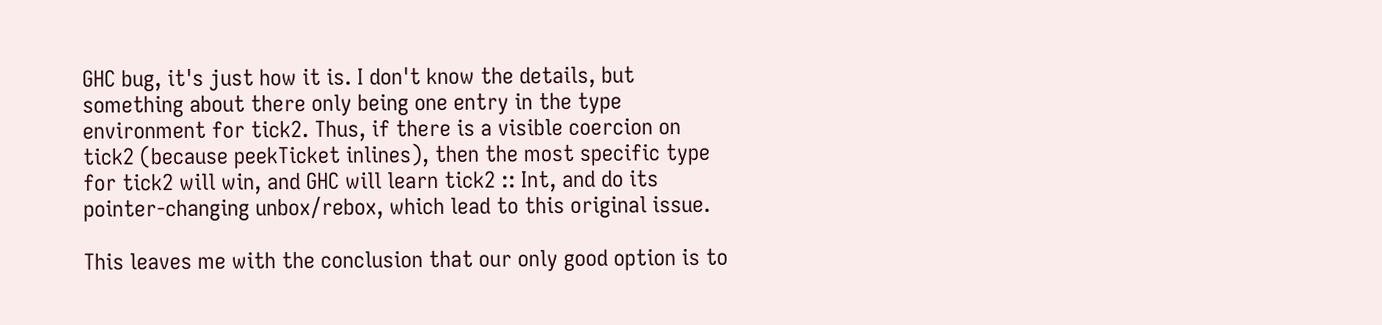GHC bug, it's just how it is. I don't know the details, but something about there only being one entry in the type environment for tick2. Thus, if there is a visible coercion on tick2 (because peekTicket inlines), then the most specific type for tick2 will win, and GHC will learn tick2 :: Int, and do its pointer-changing unbox/rebox, which lead to this original issue.

This leaves me with the conclusion that our only good option is to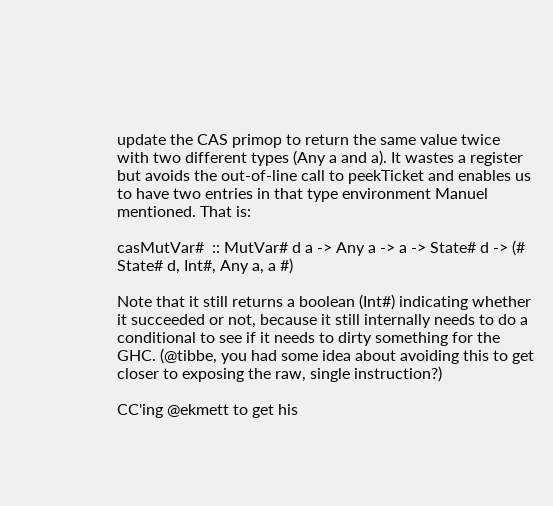update the CAS primop to return the same value twice with two different types (Any a and a). It wastes a register but avoids the out-of-line call to peekTicket and enables us to have two entries in that type environment Manuel mentioned. That is:

casMutVar#  :: MutVar# d a -> Any a -> a -> State# d -> (# State# d, Int#, Any a, a #)

Note that it still returns a boolean (Int#) indicating whether it succeeded or not, because it still internally needs to do a conditional to see if it needs to dirty something for the GHC. (@tibbe, you had some idea about avoiding this to get closer to exposing the raw, single instruction?)

CC'ing @ekmett to get his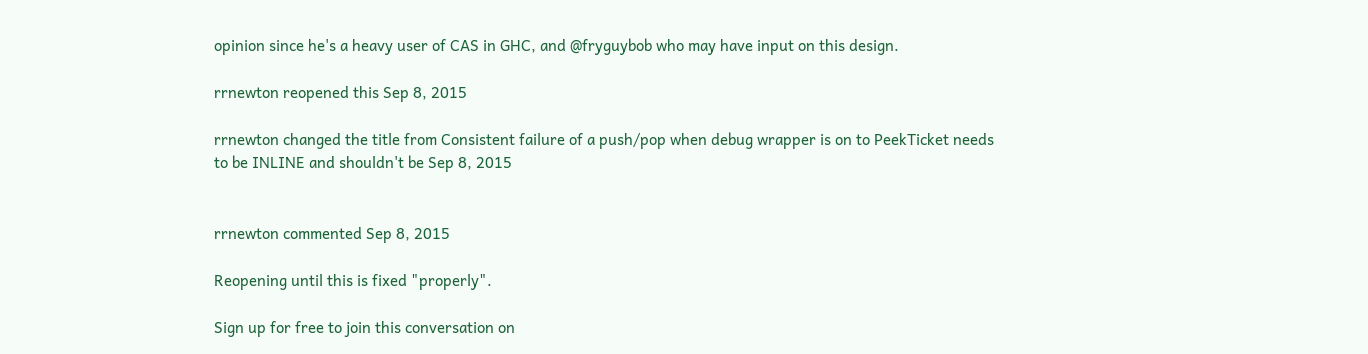opinion since he's a heavy user of CAS in GHC, and @fryguybob who may have input on this design.

rrnewton reopened this Sep 8, 2015

rrnewton changed the title from Consistent failure of a push/pop when debug wrapper is on to PeekTicket needs to be INLINE and shouldn't be Sep 8, 2015


rrnewton commented Sep 8, 2015

Reopening until this is fixed "properly".

Sign up for free to join this conversation on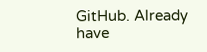GitHub. Already have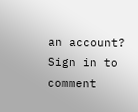an account? Sign in to comment